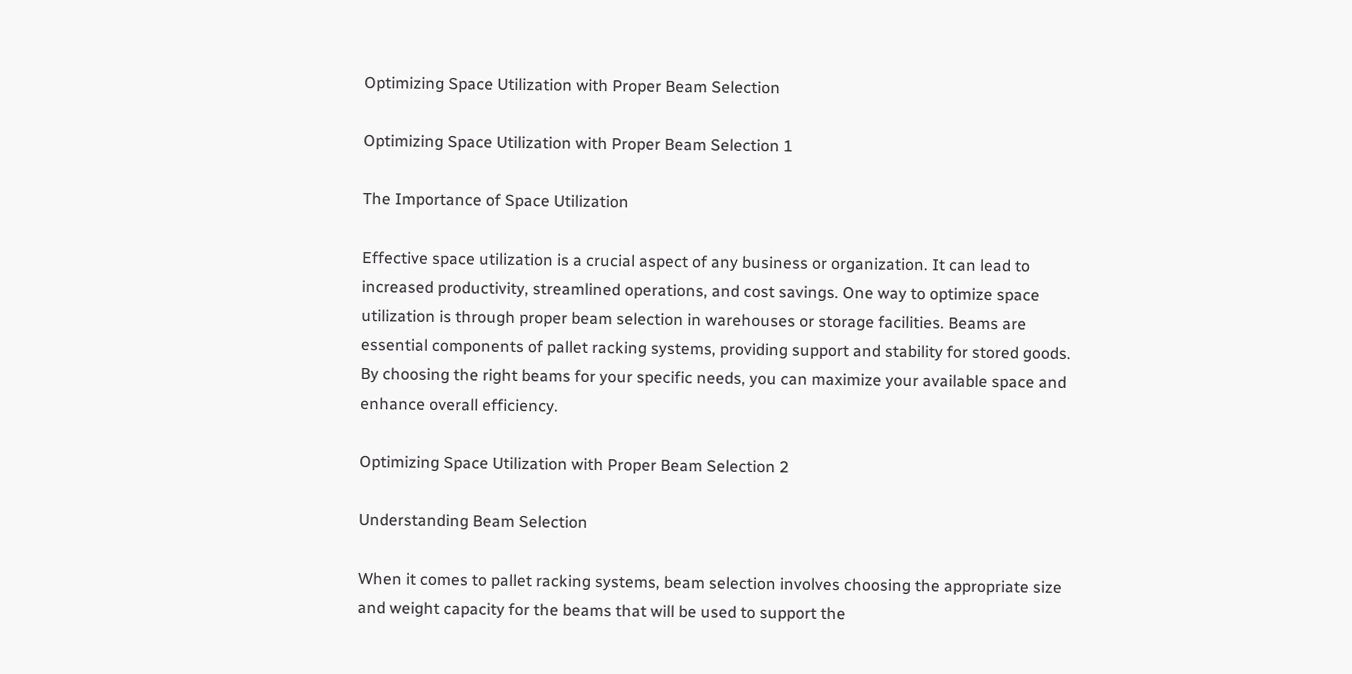Optimizing Space Utilization with Proper Beam Selection

Optimizing Space Utilization with Proper Beam Selection 1

The Importance of Space Utilization

Effective space utilization is a crucial aspect of any business or organization. It can lead to increased productivity, streamlined operations, and cost savings. One way to optimize space utilization is through proper beam selection in warehouses or storage facilities. Beams are essential components of pallet racking systems, providing support and stability for stored goods. By choosing the right beams for your specific needs, you can maximize your available space and enhance overall efficiency.

Optimizing Space Utilization with Proper Beam Selection 2

Understanding Beam Selection

When it comes to pallet racking systems, beam selection involves choosing the appropriate size and weight capacity for the beams that will be used to support the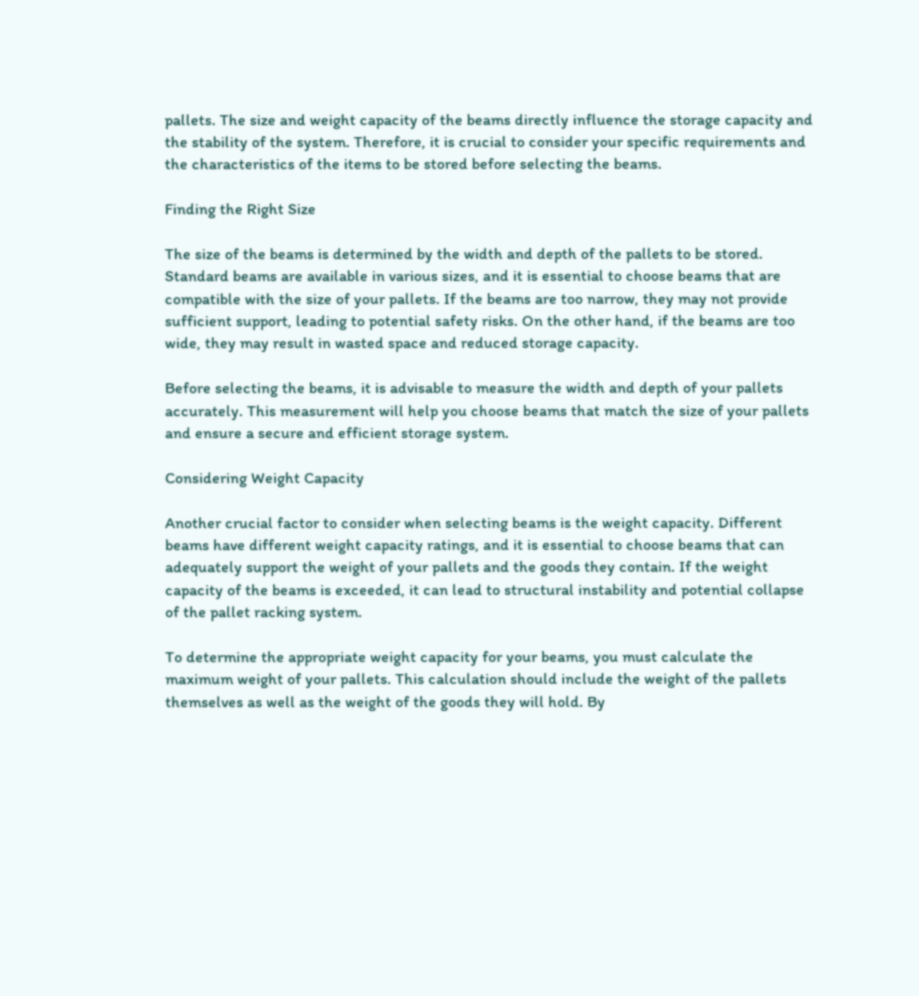pallets. The size and weight capacity of the beams directly influence the storage capacity and the stability of the system. Therefore, it is crucial to consider your specific requirements and the characteristics of the items to be stored before selecting the beams.

Finding the Right Size

The size of the beams is determined by the width and depth of the pallets to be stored. Standard beams are available in various sizes, and it is essential to choose beams that are compatible with the size of your pallets. If the beams are too narrow, they may not provide sufficient support, leading to potential safety risks. On the other hand, if the beams are too wide, they may result in wasted space and reduced storage capacity.

Before selecting the beams, it is advisable to measure the width and depth of your pallets accurately. This measurement will help you choose beams that match the size of your pallets and ensure a secure and efficient storage system.

Considering Weight Capacity

Another crucial factor to consider when selecting beams is the weight capacity. Different beams have different weight capacity ratings, and it is essential to choose beams that can adequately support the weight of your pallets and the goods they contain. If the weight capacity of the beams is exceeded, it can lead to structural instability and potential collapse of the pallet racking system.

To determine the appropriate weight capacity for your beams, you must calculate the maximum weight of your pallets. This calculation should include the weight of the pallets themselves as well as the weight of the goods they will hold. By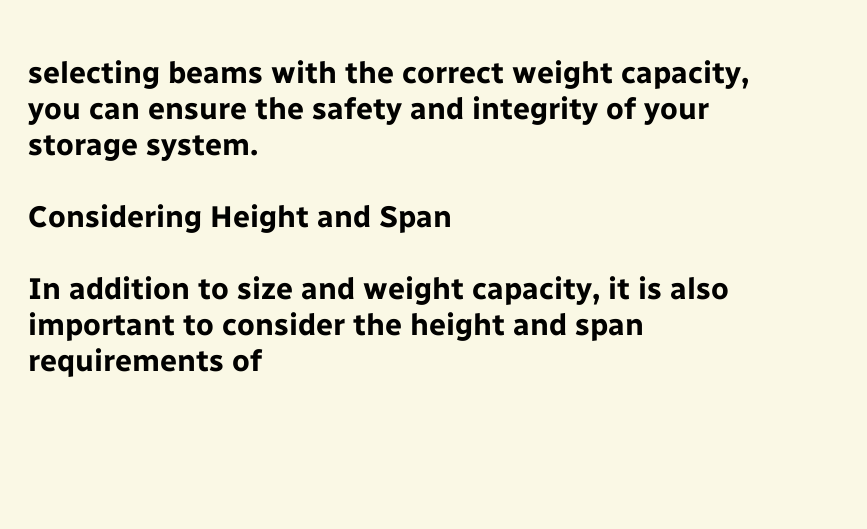selecting beams with the correct weight capacity, you can ensure the safety and integrity of your storage system.

Considering Height and Span

In addition to size and weight capacity, it is also important to consider the height and span requirements of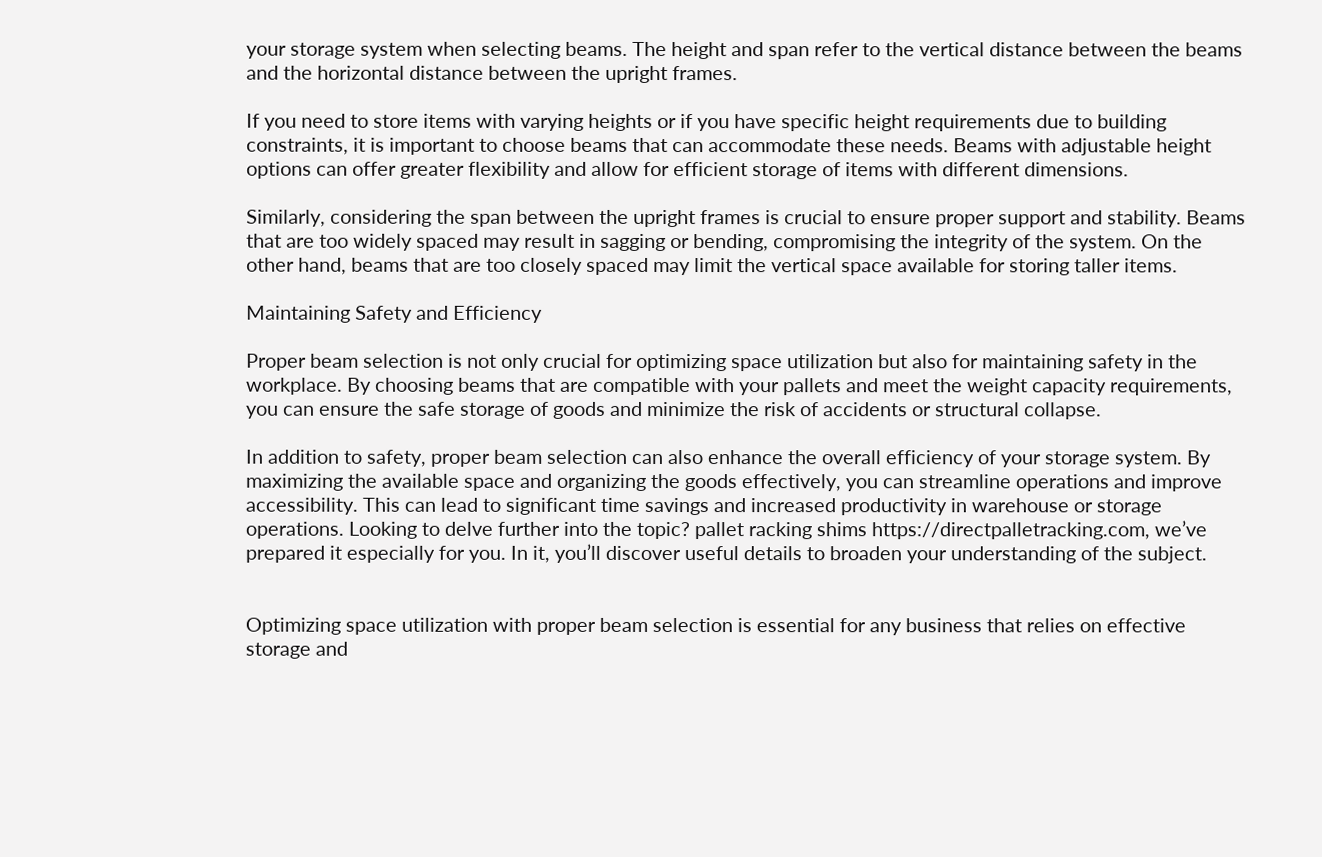your storage system when selecting beams. The height and span refer to the vertical distance between the beams and the horizontal distance between the upright frames.

If you need to store items with varying heights or if you have specific height requirements due to building constraints, it is important to choose beams that can accommodate these needs. Beams with adjustable height options can offer greater flexibility and allow for efficient storage of items with different dimensions.

Similarly, considering the span between the upright frames is crucial to ensure proper support and stability. Beams that are too widely spaced may result in sagging or bending, compromising the integrity of the system. On the other hand, beams that are too closely spaced may limit the vertical space available for storing taller items.

Maintaining Safety and Efficiency

Proper beam selection is not only crucial for optimizing space utilization but also for maintaining safety in the workplace. By choosing beams that are compatible with your pallets and meet the weight capacity requirements, you can ensure the safe storage of goods and minimize the risk of accidents or structural collapse.

In addition to safety, proper beam selection can also enhance the overall efficiency of your storage system. By maximizing the available space and organizing the goods effectively, you can streamline operations and improve accessibility. This can lead to significant time savings and increased productivity in warehouse or storage operations. Looking to delve further into the topic? pallet racking shims https://directpalletracking.com, we’ve prepared it especially for you. In it, you’ll discover useful details to broaden your understanding of the subject.


Optimizing space utilization with proper beam selection is essential for any business that relies on effective storage and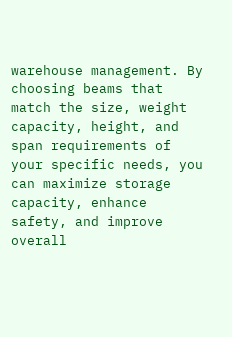warehouse management. By choosing beams that match the size, weight capacity, height, and span requirements of your specific needs, you can maximize storage capacity, enhance safety, and improve overall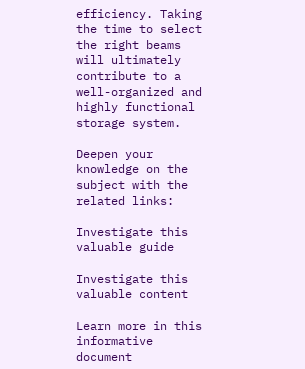efficiency. Taking the time to select the right beams will ultimately contribute to a well-organized and highly functional storage system.

Deepen your knowledge on the subject with the related links:

Investigate this valuable guide

Investigate this valuable content

Learn more in this informative document